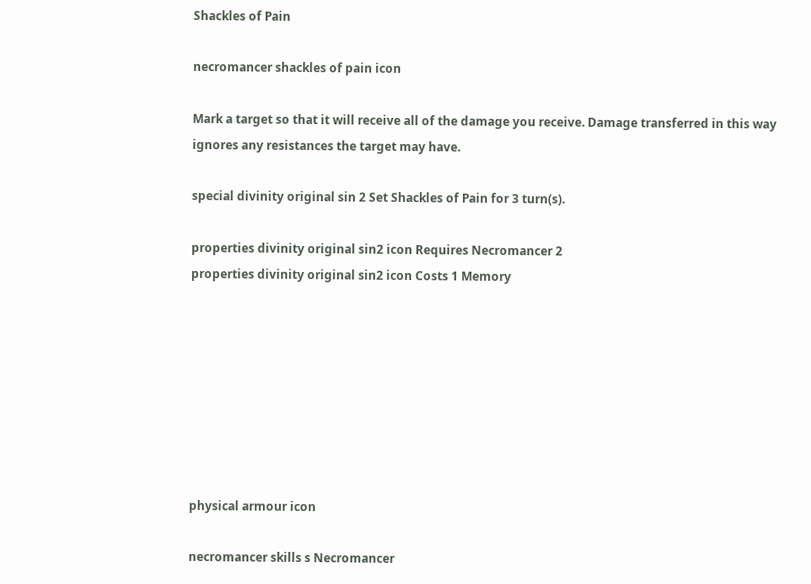Shackles of Pain

necromancer shackles of pain icon

Mark a target so that it will receive all of the damage you receive. Damage transferred in this way ignores any resistances the target may have.

special divinity original sin 2 Set Shackles of Pain for 3 turn(s).

properties divinity original sin2 icon Requires Necromancer 2
properties divinity original sin2 icon Costs 1 Memory








physical armour icon

necromancer skills s Necromancer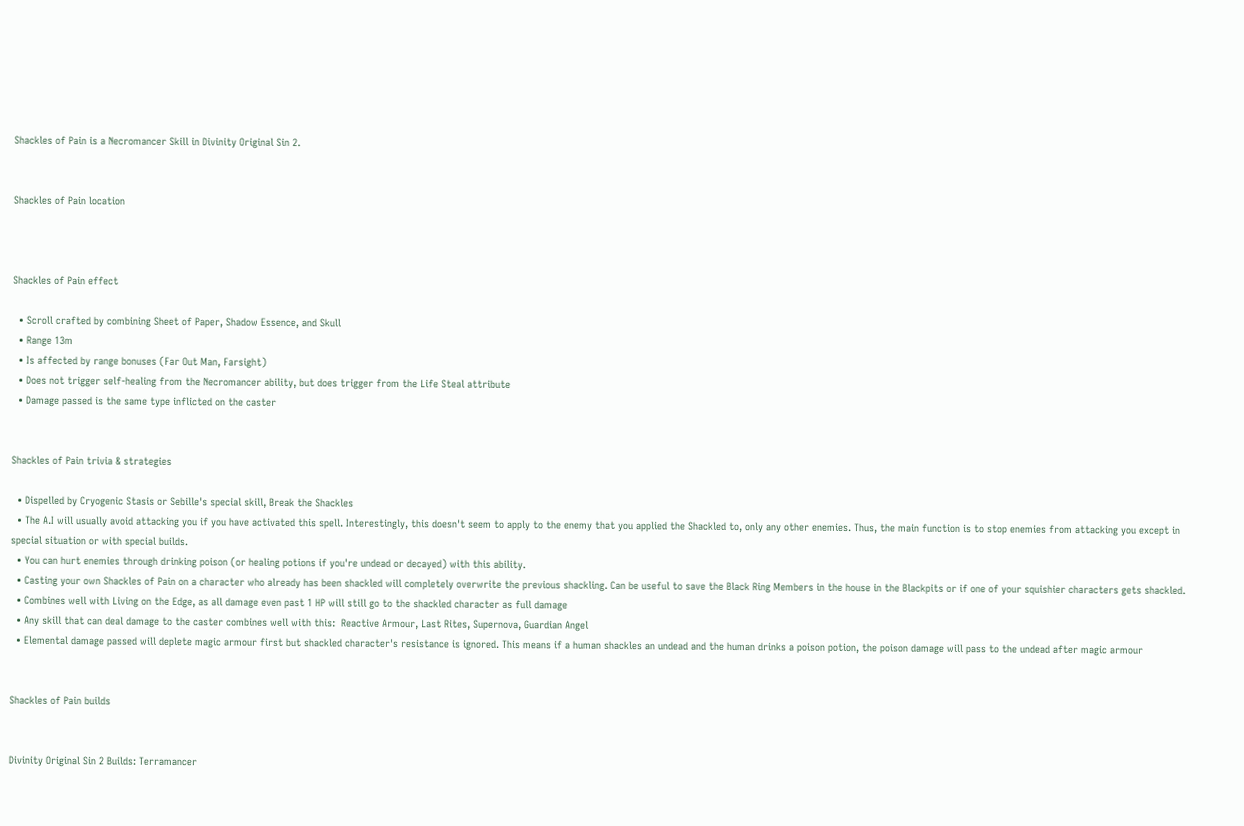Shackles of Pain is a Necromancer Skill in Divinity Original Sin 2.


Shackles of Pain location



Shackles of Pain effect

  • Scroll crafted by combining Sheet of Paper, Shadow Essence, and Skull
  • Range 13m
  • Is affected by range bonuses (Far Out Man, Farsight)
  • Does not trigger self-healing from the Necromancer ability, but does trigger from the Life Steal attribute
  • Damage passed is the same type inflicted on the caster


Shackles of Pain trivia & strategies

  • Dispelled by Cryogenic Stasis or Sebille's special skill, Break the Shackles
  • The A.I will usually avoid attacking you if you have activated this spell. Interestingly, this doesn't seem to apply to the enemy that you applied the Shackled to, only any other enemies. Thus, the main function is to stop enemies from attacking you except in special situation or with special builds.
  • You can hurt enemies through drinking poison (or healing potions if you're undead or decayed) with this ability.
  • Casting your own Shackles of Pain on a character who already has been shackled will completely overwrite the previous shackling. Can be useful to save the Black Ring Members in the house in the Blackpits or if one of your squishier characters gets shackled.
  • Combines well with Living on the Edge, as all damage even past 1 HP will still go to the shackled character as full damage
  • Any skill that can deal damage to the caster combines well with this:  Reactive Armour, Last Rites, Supernova, Guardian Angel
  • Elemental damage passed will deplete magic armour first but shackled character's resistance is ignored. This means if a human shackles an undead and the human drinks a poison potion, the poison damage will pass to the undead after magic armour


Shackles of Pain builds


Divinity Original Sin 2 Builds: Terramancer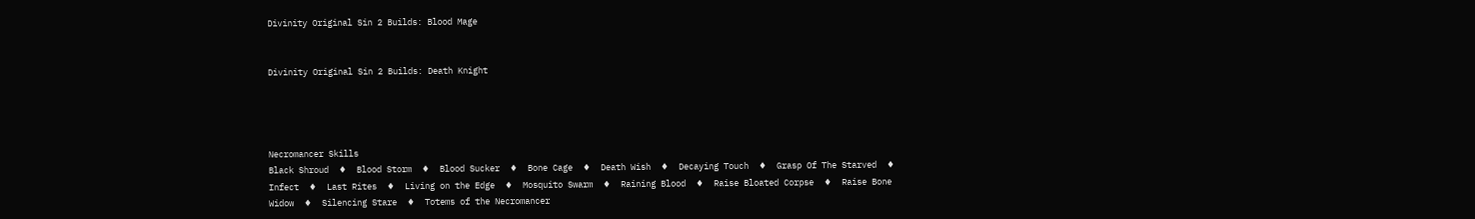Divinity Original Sin 2 Builds: Blood Mage


Divinity Original Sin 2 Builds: Death Knight




Necromancer Skills
Black Shroud  ♦  Blood Storm  ♦  Blood Sucker  ♦  Bone Cage  ♦  Death Wish  ♦  Decaying Touch  ♦  Grasp Of The Starved  ♦  Infect  ♦  Last Rites  ♦  Living on the Edge  ♦  Mosquito Swarm  ♦  Raining Blood  ♦  Raise Bloated Corpse  ♦  Raise Bone Widow  ♦  Silencing Stare  ♦  Totems of the Necromancer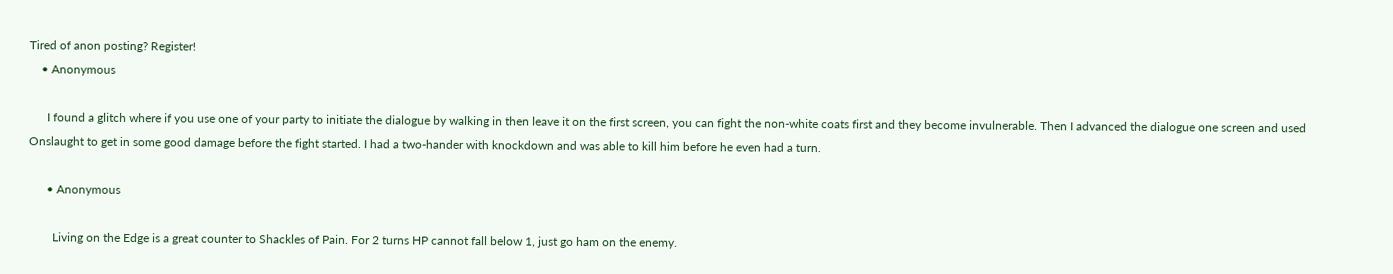Tired of anon posting? Register!
    • Anonymous

      I found a glitch where if you use one of your party to initiate the dialogue by walking in then leave it on the first screen, you can fight the non-white coats first and they become invulnerable. Then I advanced the dialogue one screen and used Onslaught to get in some good damage before the fight started. I had a two-hander with knockdown and was able to kill him before he even had a turn.

      • Anonymous

        Living on the Edge is a great counter to Shackles of Pain. For 2 turns HP cannot fall below 1, just go ham on the enemy.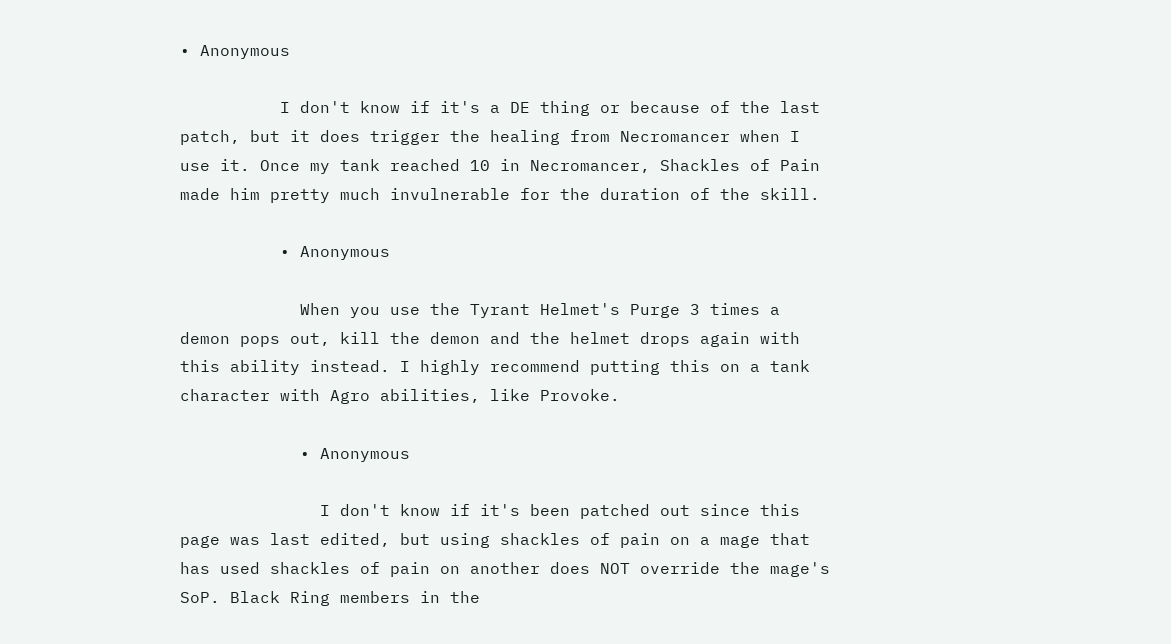• Anonymous

          I don't know if it's a DE thing or because of the last patch, but it does trigger the healing from Necromancer when I use it. Once my tank reached 10 in Necromancer, Shackles of Pain made him pretty much invulnerable for the duration of the skill.

          • Anonymous

            When you use the Tyrant Helmet's Purge 3 times a demon pops out, kill the demon and the helmet drops again with this ability instead. I highly recommend putting this on a tank character with Agro abilities, like Provoke.

            • Anonymous

              I don't know if it's been patched out since this page was last edited, but using shackles of pain on a mage that has used shackles of pain on another does NOT override the mage's SoP. Black Ring members in the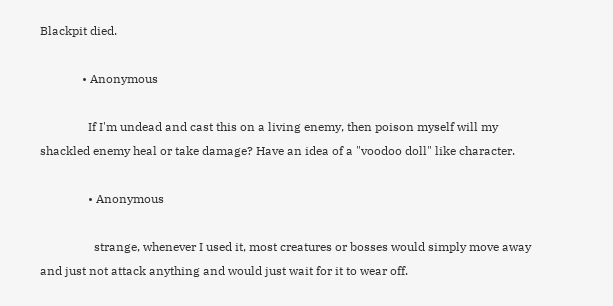Blackpit died.

              • Anonymous

                If I'm undead and cast this on a living enemy, then poison myself will my shackled enemy heal or take damage? Have an idea of a "voodoo doll" like character.

                • Anonymous

                  strange, whenever I used it, most creatures or bosses would simply move away and just not attack anything and would just wait for it to wear off.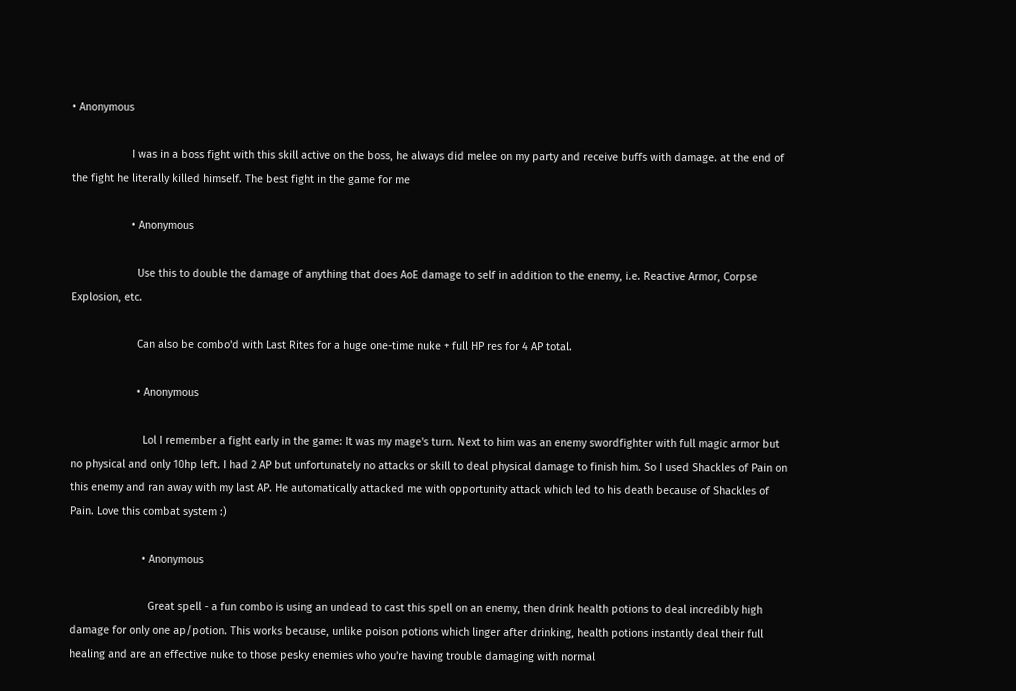• Anonymous

                    I was in a boss fight with this skill active on the boss, he always did melee on my party and receive buffs with damage. at the end of the fight he literally killed himself. The best fight in the game for me

                    • Anonymous

                      Use this to double the damage of anything that does AoE damage to self in addition to the enemy, i.e. Reactive Armor, Corpse Explosion, etc.

                      Can also be combo'd with Last Rites for a huge one-time nuke + full HP res for 4 AP total.

                      • Anonymous

                        Lol I remember a fight early in the game: It was my mage's turn. Next to him was an enemy swordfighter with full magic armor but no physical and only 10hp left. I had 2 AP but unfortunately no attacks or skill to deal physical damage to finish him. So I used Shackles of Pain on this enemy and ran away with my last AP. He automatically attacked me with opportunity attack which led to his death because of Shackles of Pain. Love this combat system :)

                        • Anonymous

                          Great spell - a fun combo is using an undead to cast this spell on an enemy, then drink health potions to deal incredibly high damage for only one ap/potion. This works because, unlike poison potions which linger after drinking, health potions instantly deal their full healing and are an effective nuke to those pesky enemies who you're having trouble damaging with normal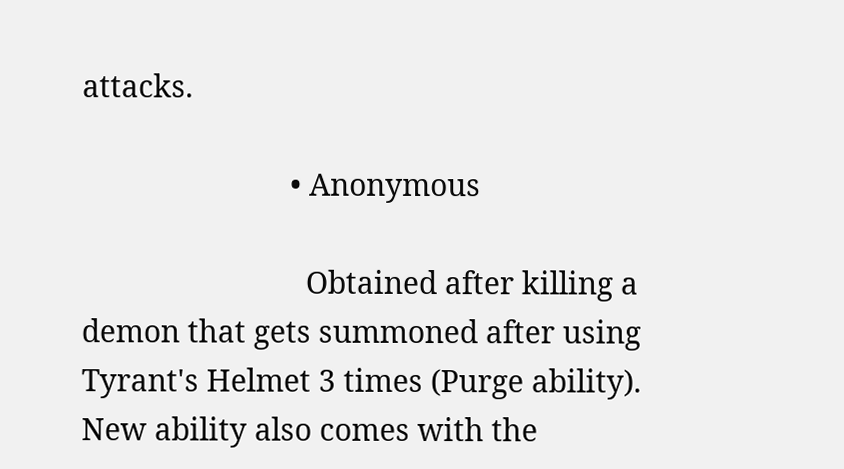attacks.

                          • Anonymous

                            Obtained after killing a demon that gets summoned after using Tyrant's Helmet 3 times (Purge ability). New ability also comes with the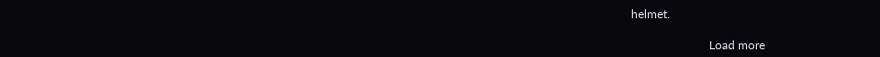helmet.

                          Load more